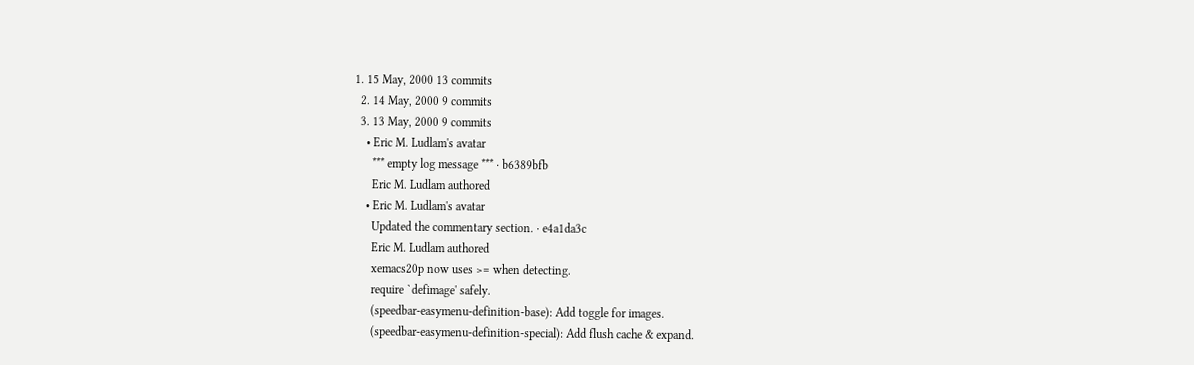1. 15 May, 2000 13 commits
  2. 14 May, 2000 9 commits
  3. 13 May, 2000 9 commits
    • Eric M. Ludlam's avatar
      *** empty log message *** · b6389bfb
      Eric M. Ludlam authored
    • Eric M. Ludlam's avatar
      Updated the commentary section. · e4a1da3c
      Eric M. Ludlam authored
      xemacs20p now uses >= when detecting.
      require `defimage' safely.
      (speedbar-easymenu-definition-base): Add toggle for images.
      (speedbar-easymenu-definition-special): Add flush cache & expand.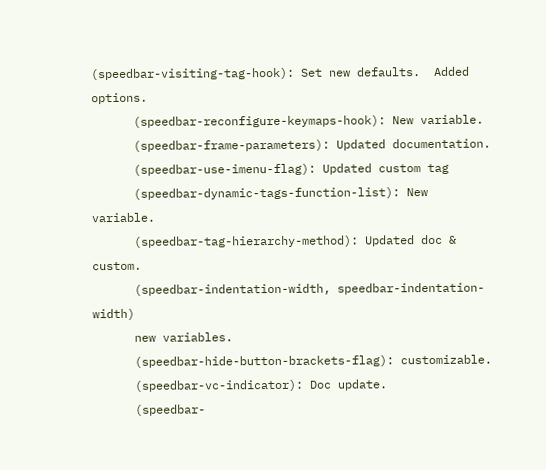(speedbar-visiting-tag-hook): Set new defaults.  Added options.
      (speedbar-reconfigure-keymaps-hook): New variable.
      (speedbar-frame-parameters): Updated documentation.
      (speedbar-use-imenu-flag): Updated custom tag
      (speedbar-dynamic-tags-function-list): New variable.
      (speedbar-tag-hierarchy-method): Updated doc & custom.
      (speedbar-indentation-width, speedbar-indentation-width)
      new variables.
      (speedbar-hide-button-brackets-flag): customizable.
      (speedbar-vc-indicator): Doc update.
      (speedbar-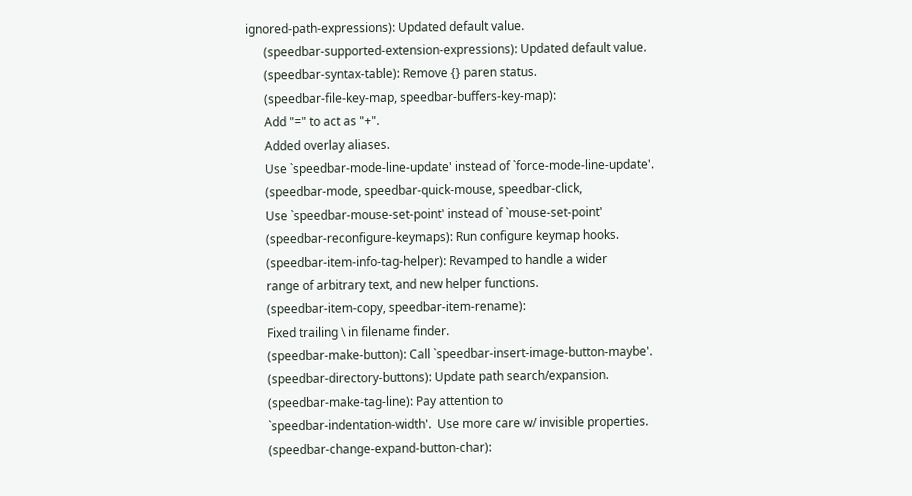ignored-path-expressions): Updated default value.
      (speedbar-supported-extension-expressions): Updated default value.
      (speedbar-syntax-table): Remove {} paren status.
      (speedbar-file-key-map, speedbar-buffers-key-map):
      Add "=" to act as "+".
      Added overlay aliases.
      Use `speedbar-mode-line-update' instead of `force-mode-line-update'.
      (speedbar-mode, speedbar-quick-mouse, speedbar-click,
      Use `speedbar-mouse-set-point' instead of `mouse-set-point'
      (speedbar-reconfigure-keymaps): Run configure keymap hooks.
      (speedbar-item-info-tag-helper): Revamped to handle a wider
      range of arbitrary text, and new helper functions.
      (speedbar-item-copy, speedbar-item-rename):
      Fixed trailing \ in filename finder.
      (speedbar-make-button): Call `speedbar-insert-image-button-maybe'.
      (speedbar-directory-buttons): Update path search/expansion.
      (speedbar-make-tag-line): Pay attention to
      `speedbar-indentation-width'.  Use more care w/ invisible properties.
      (speedbar-change-expand-button-char):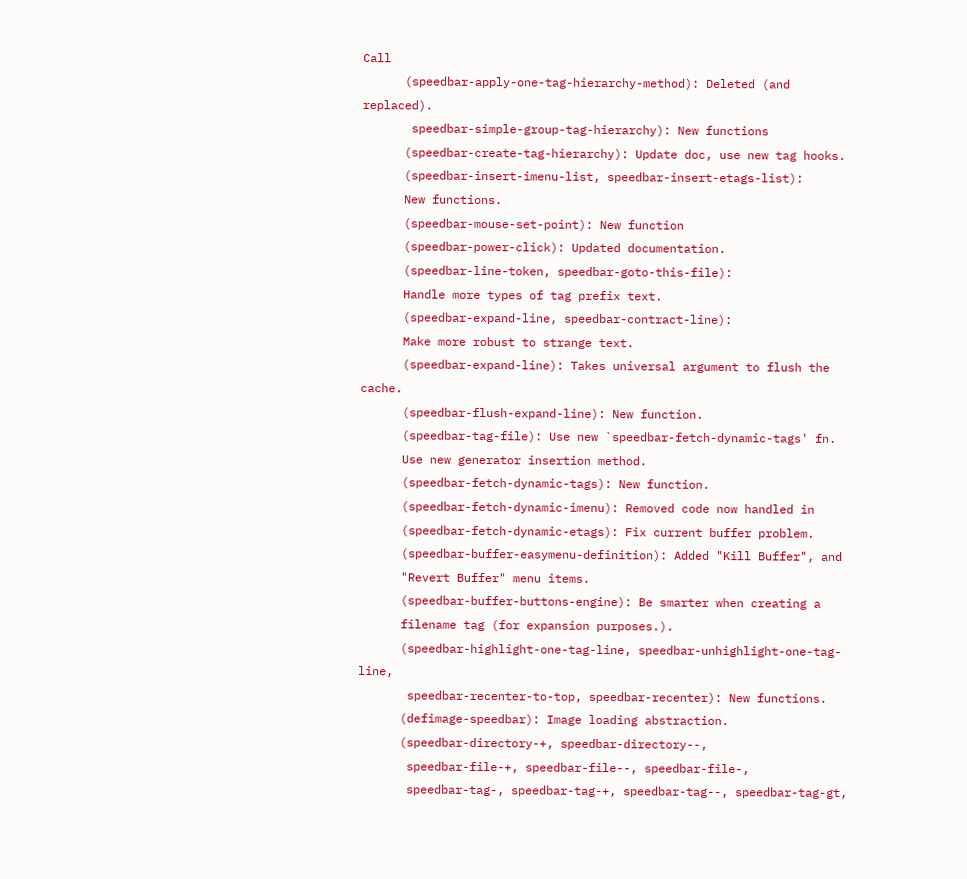Call
      (speedbar-apply-one-tag-hierarchy-method): Deleted (and replaced).
       speedbar-simple-group-tag-hierarchy): New functions
      (speedbar-create-tag-hierarchy): Update doc, use new tag hooks.
      (speedbar-insert-imenu-list, speedbar-insert-etags-list):
      New functions.
      (speedbar-mouse-set-point): New function
      (speedbar-power-click): Updated documentation.
      (speedbar-line-token, speedbar-goto-this-file):
      Handle more types of tag prefix text.
      (speedbar-expand-line, speedbar-contract-line):
      Make more robust to strange text.
      (speedbar-expand-line): Takes universal argument to flush the cache.
      (speedbar-flush-expand-line): New function.
      (speedbar-tag-file): Use new `speedbar-fetch-dynamic-tags' fn.
      Use new generator insertion method.
      (speedbar-fetch-dynamic-tags): New function.
      (speedbar-fetch-dynamic-imenu): Removed code now handled in
      (speedbar-fetch-dynamic-etags): Fix current buffer problem.
      (speedbar-buffer-easymenu-definition): Added "Kill Buffer", and
      "Revert Buffer" menu items.
      (speedbar-buffer-buttons-engine): Be smarter when creating a
      filename tag (for expansion purposes.).
      (speedbar-highlight-one-tag-line, speedbar-unhighlight-one-tag-line,
       speedbar-recenter-to-top, speedbar-recenter): New functions.
      (defimage-speedbar): Image loading abstraction.
      (speedbar-directory-+, speedbar-directory--,
       speedbar-file-+, speedbar-file--, speedbar-file-,
       speedbar-tag-, speedbar-tag-+, speedbar-tag--, speedbar-tag-gt,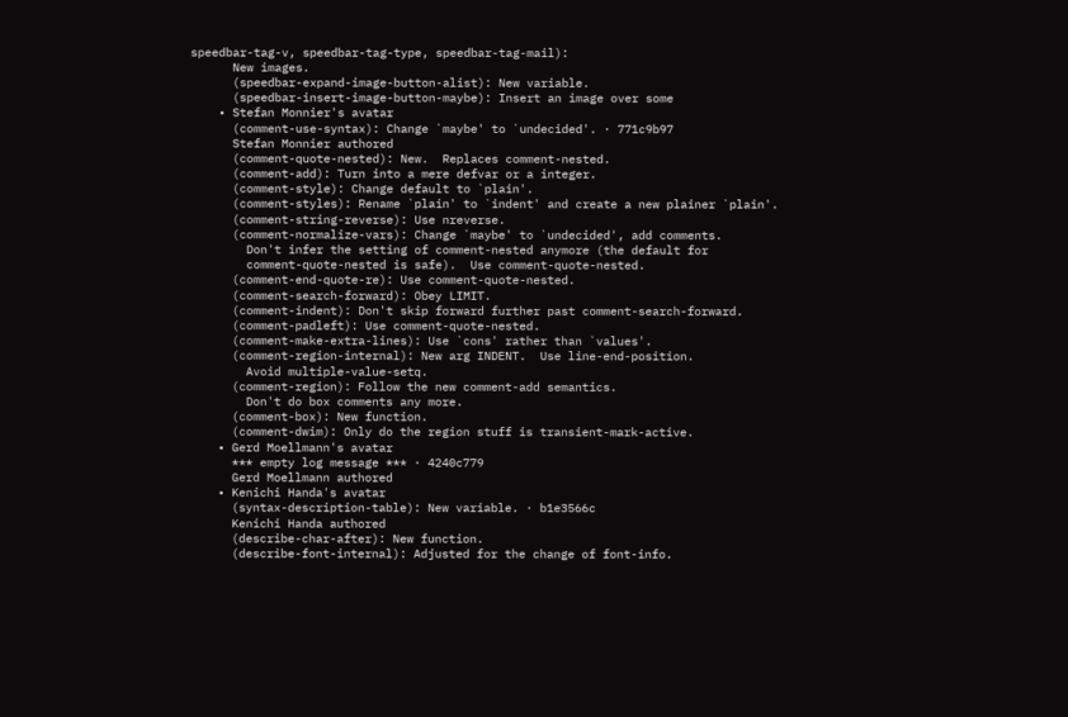speedbar-tag-v, speedbar-tag-type, speedbar-tag-mail):
      New images.
      (speedbar-expand-image-button-alist): New variable.
      (speedbar-insert-image-button-maybe): Insert an image over some
    • Stefan Monnier's avatar
      (comment-use-syntax): Change `maybe' to `undecided'. · 771c9b97
      Stefan Monnier authored
      (comment-quote-nested): New.  Replaces comment-nested.
      (comment-add): Turn into a mere defvar or a integer.
      (comment-style): Change default to `plain'.
      (comment-styles): Rename `plain' to `indent' and create a new plainer `plain'.
      (comment-string-reverse): Use nreverse.
      (comment-normalize-vars): Change `maybe' to `undecided', add comments.
        Don't infer the setting of comment-nested anymore (the default for
        comment-quote-nested is safe).  Use comment-quote-nested.
      (comment-end-quote-re): Use comment-quote-nested.
      (comment-search-forward): Obey LIMIT.
      (comment-indent): Don't skip forward further past comment-search-forward.
      (comment-padleft): Use comment-quote-nested.
      (comment-make-extra-lines): Use `cons' rather than `values'.
      (comment-region-internal): New arg INDENT.  Use line-end-position.
        Avoid multiple-value-setq.
      (comment-region): Follow the new comment-add semantics.
        Don't do box comments any more.
      (comment-box): New function.
      (comment-dwim): Only do the region stuff is transient-mark-active.
    • Gerd Moellmann's avatar
      *** empty log message *** · 4240c779
      Gerd Moellmann authored
    • Kenichi Handa's avatar
      (syntax-description-table): New variable. · b1e3566c
      Kenichi Handa authored
      (describe-char-after): New function.
      (describe-font-internal): Adjusted for the change of font-info.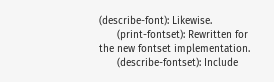(describe-font): Likewise.
      (print-fontset): Rewritten for the new fontset implementation.
      (describe-fontset): Include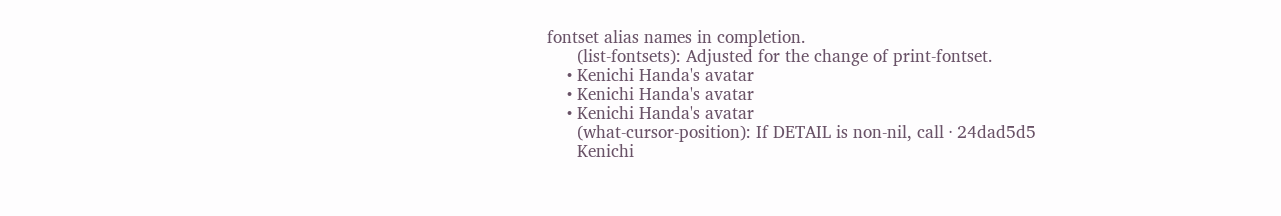fontset alias names in completion.
      (list-fontsets): Adjusted for the change of print-fontset.
    • Kenichi Handa's avatar
    • Kenichi Handa's avatar
    • Kenichi Handa's avatar
      (what-cursor-position): If DETAIL is non-nil, call · 24dad5d5
      Kenichi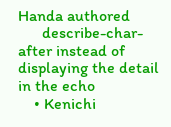Handa authored
      describe-char-after instead of displaying the detail in the echo
    • Kenichi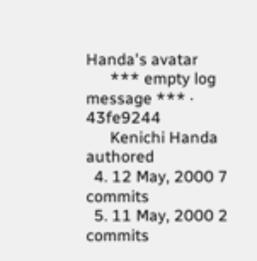Handa's avatar
      *** empty log message *** · 43fe9244
      Kenichi Handa authored
  4. 12 May, 2000 7 commits
  5. 11 May, 2000 2 commits